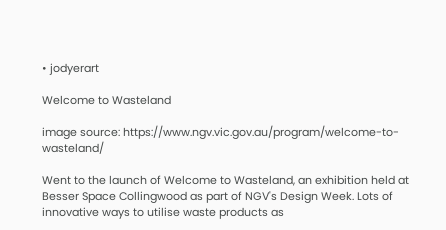• jodyerart

Welcome to Wasteland

image source: https://www.ngv.vic.gov.au/program/welcome-to-wasteland/

Went to the launch of Welcome to Wasteland, an exhibition held at Besser Space Collingwood as part of NGV's Design Week. Lots of innovative ways to utilise waste products as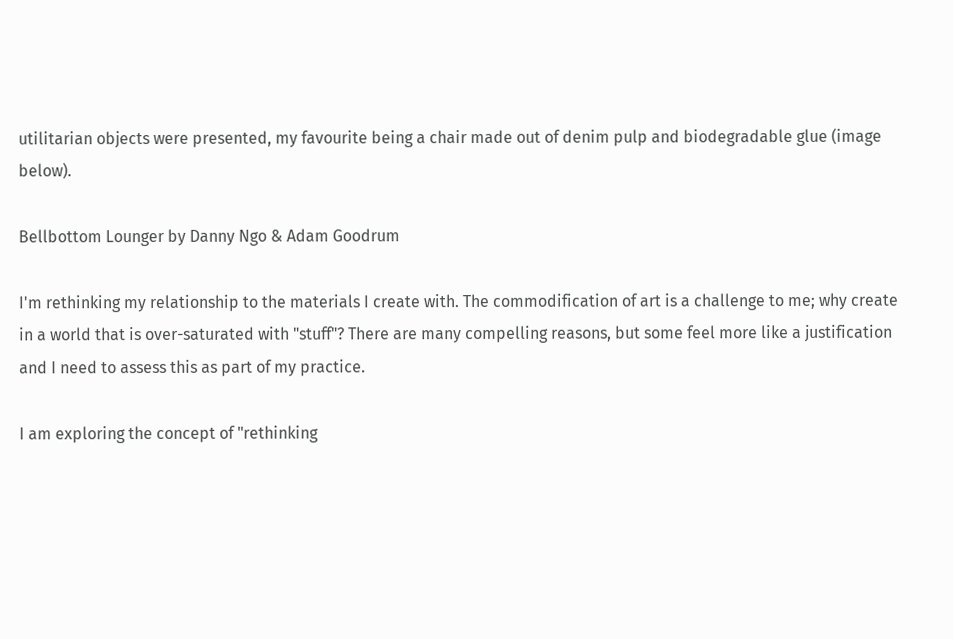utilitarian objects were presented, my favourite being a chair made out of denim pulp and biodegradable glue (image below).

Bellbottom Lounger by Danny Ngo & Adam Goodrum

I'm rethinking my relationship to the materials I create with. The commodification of art is a challenge to me; why create in a world that is over-saturated with "stuff"? There are many compelling reasons, but some feel more like a justification and I need to assess this as part of my practice.

I am exploring the concept of "rethinking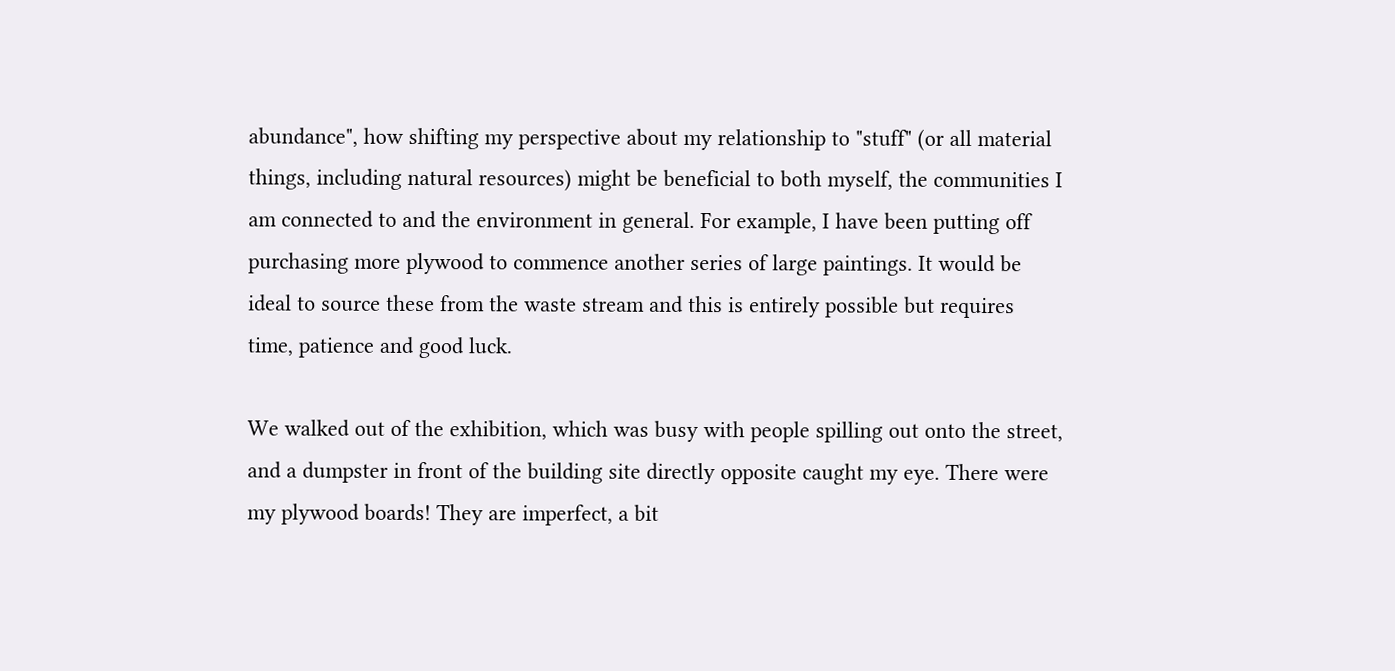abundance", how shifting my perspective about my relationship to "stuff" (or all material things, including natural resources) might be beneficial to both myself, the communities I am connected to and the environment in general. For example, I have been putting off purchasing more plywood to commence another series of large paintings. It would be ideal to source these from the waste stream and this is entirely possible but requires time, patience and good luck.

We walked out of the exhibition, which was busy with people spilling out onto the street, and a dumpster in front of the building site directly opposite caught my eye. There were my plywood boards! They are imperfect, a bit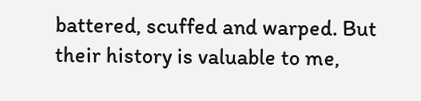battered, scuffed and warped. But their history is valuable to me,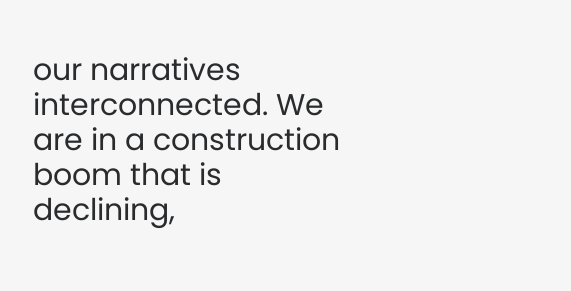our narratives interconnected. We are in a construction boom that is declining,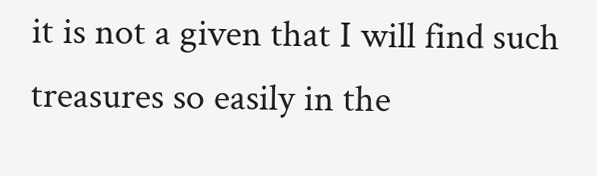it is not a given that I will find such treasures so easily in the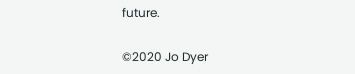future.

©2020 Jo Dyer